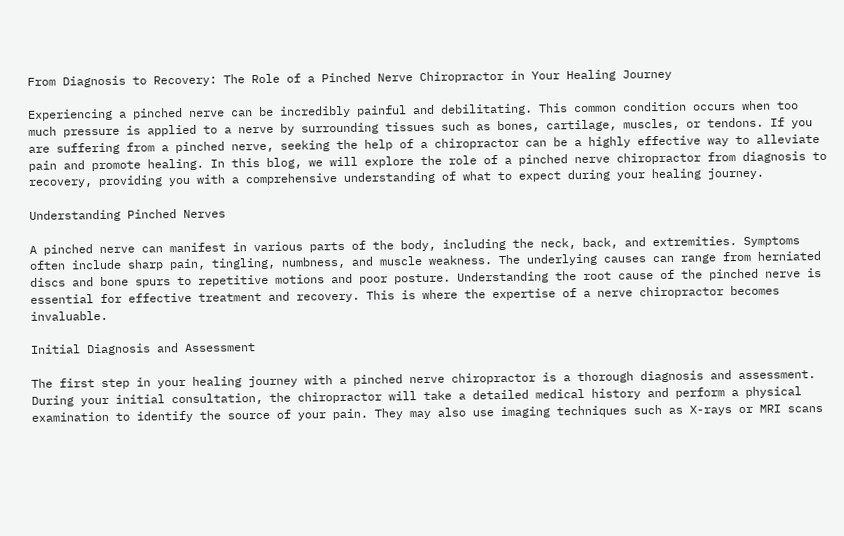From Diagnosis to Recovery: The Role of a Pinched Nerve Chiropractor in Your Healing Journey

Experiencing a pinched nerve can be incredibly painful and debilitating. This common condition occurs when too much pressure is applied to a nerve by surrounding tissues such as bones, cartilage, muscles, or tendons. If you are suffering from a pinched nerve, seeking the help of a chiropractor can be a highly effective way to alleviate pain and promote healing. In this blog, we will explore the role of a pinched nerve chiropractor from diagnosis to recovery, providing you with a comprehensive understanding of what to expect during your healing journey.

Understanding Pinched Nerves

A pinched nerve can manifest in various parts of the body, including the neck, back, and extremities. Symptoms often include sharp pain, tingling, numbness, and muscle weakness. The underlying causes can range from herniated discs and bone spurs to repetitive motions and poor posture. Understanding the root cause of the pinched nerve is essential for effective treatment and recovery. This is where the expertise of a nerve chiropractor becomes invaluable.

Initial Diagnosis and Assessment

The first step in your healing journey with a pinched nerve chiropractor is a thorough diagnosis and assessment. During your initial consultation, the chiropractor will take a detailed medical history and perform a physical examination to identify the source of your pain. They may also use imaging techniques such as X-rays or MRI scans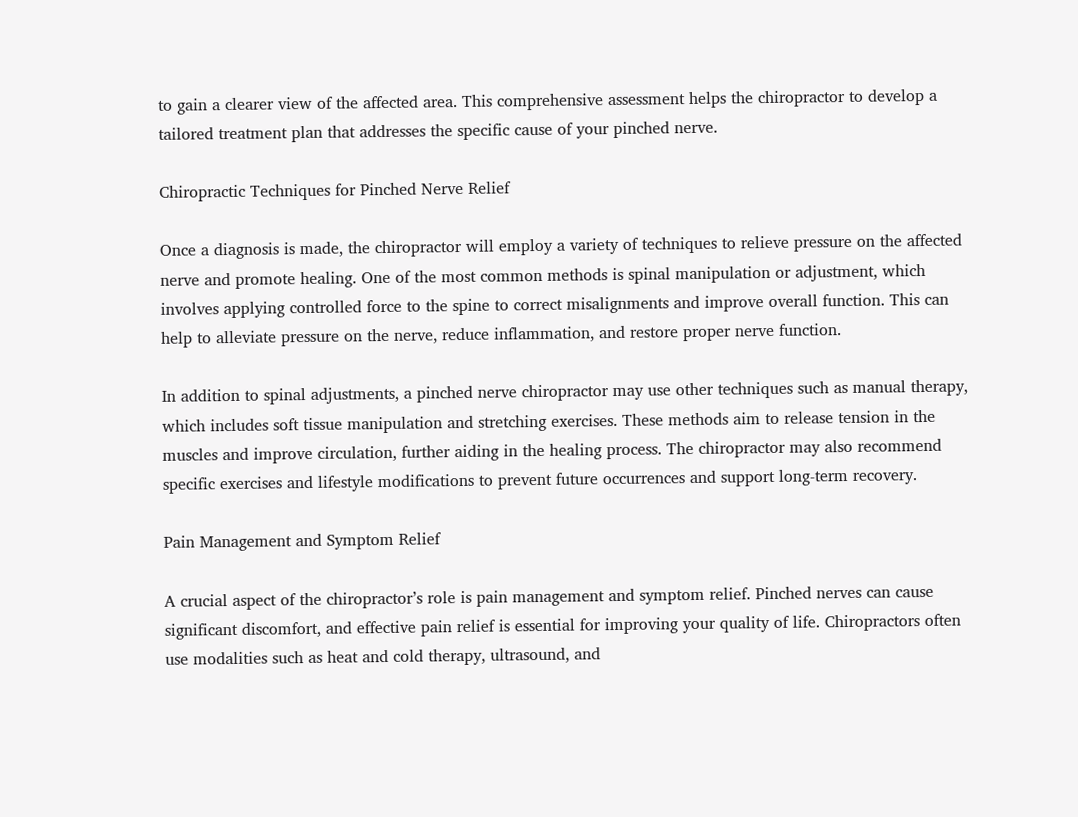to gain a clearer view of the affected area. This comprehensive assessment helps the chiropractor to develop a tailored treatment plan that addresses the specific cause of your pinched nerve.

Chiropractic Techniques for Pinched Nerve Relief

Once a diagnosis is made, the chiropractor will employ a variety of techniques to relieve pressure on the affected nerve and promote healing. One of the most common methods is spinal manipulation or adjustment, which involves applying controlled force to the spine to correct misalignments and improve overall function. This can help to alleviate pressure on the nerve, reduce inflammation, and restore proper nerve function.

In addition to spinal adjustments, a pinched nerve chiropractor may use other techniques such as manual therapy, which includes soft tissue manipulation and stretching exercises. These methods aim to release tension in the muscles and improve circulation, further aiding in the healing process. The chiropractor may also recommend specific exercises and lifestyle modifications to prevent future occurrences and support long-term recovery.

Pain Management and Symptom Relief

A crucial aspect of the chiropractor’s role is pain management and symptom relief. Pinched nerves can cause significant discomfort, and effective pain relief is essential for improving your quality of life. Chiropractors often use modalities such as heat and cold therapy, ultrasound, and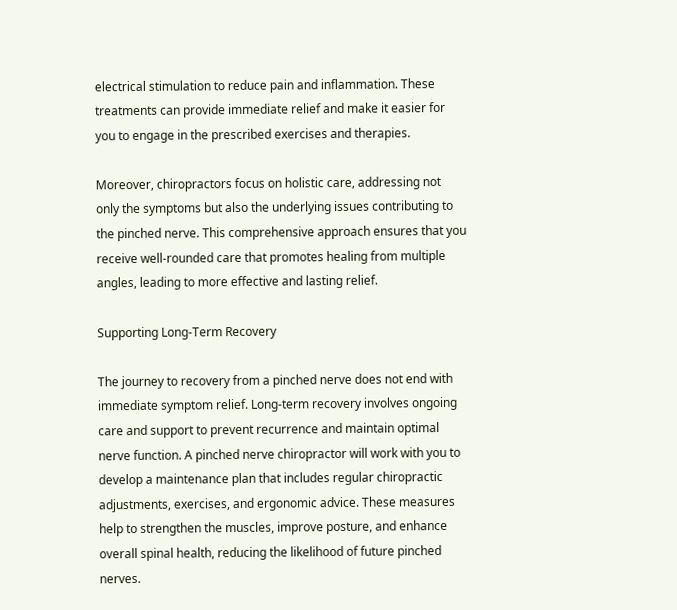electrical stimulation to reduce pain and inflammation. These treatments can provide immediate relief and make it easier for you to engage in the prescribed exercises and therapies.

Moreover, chiropractors focus on holistic care, addressing not only the symptoms but also the underlying issues contributing to the pinched nerve. This comprehensive approach ensures that you receive well-rounded care that promotes healing from multiple angles, leading to more effective and lasting relief.

Supporting Long-Term Recovery

The journey to recovery from a pinched nerve does not end with immediate symptom relief. Long-term recovery involves ongoing care and support to prevent recurrence and maintain optimal nerve function. A pinched nerve chiropractor will work with you to develop a maintenance plan that includes regular chiropractic adjustments, exercises, and ergonomic advice. These measures help to strengthen the muscles, improve posture, and enhance overall spinal health, reducing the likelihood of future pinched nerves.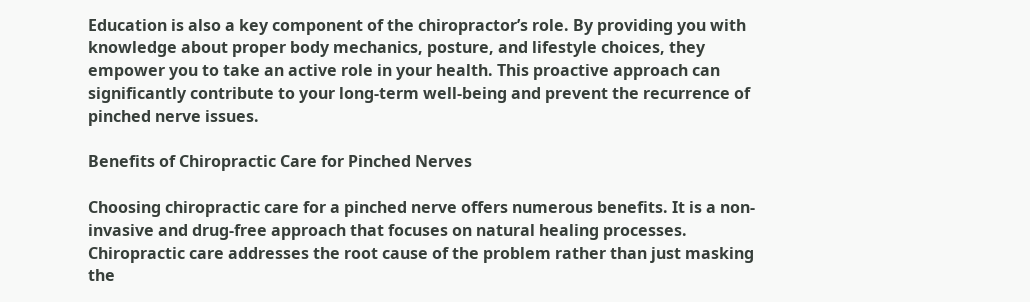Education is also a key component of the chiropractor’s role. By providing you with knowledge about proper body mechanics, posture, and lifestyle choices, they empower you to take an active role in your health. This proactive approach can significantly contribute to your long-term well-being and prevent the recurrence of pinched nerve issues.

Benefits of Chiropractic Care for Pinched Nerves

Choosing chiropractic care for a pinched nerve offers numerous benefits. It is a non-invasive and drug-free approach that focuses on natural healing processes. Chiropractic care addresses the root cause of the problem rather than just masking the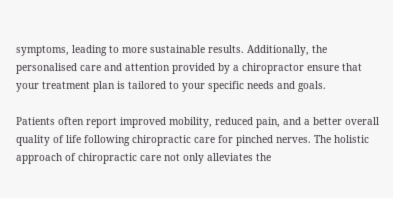symptoms, leading to more sustainable results. Additionally, the personalised care and attention provided by a chiropractor ensure that your treatment plan is tailored to your specific needs and goals.

Patients often report improved mobility, reduced pain, and a better overall quality of life following chiropractic care for pinched nerves. The holistic approach of chiropractic care not only alleviates the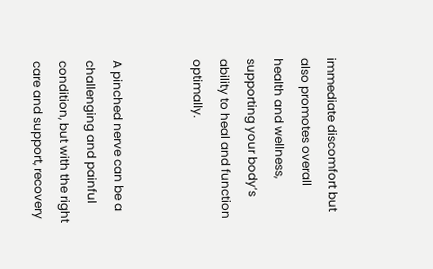immediate discomfort but also promotes overall health and wellness, supporting your body’s ability to heal and function optimally.


A pinched nerve can be a challenging and painful condition, but with the right care and support, recovery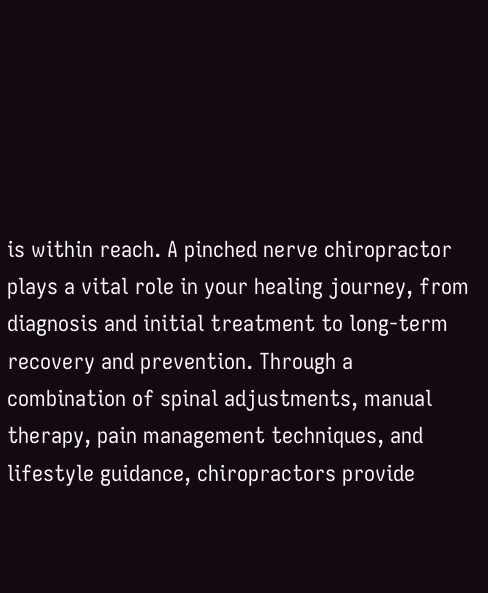is within reach. A pinched nerve chiropractor plays a vital role in your healing journey, from diagnosis and initial treatment to long-term recovery and prevention. Through a combination of spinal adjustments, manual therapy, pain management techniques, and lifestyle guidance, chiropractors provide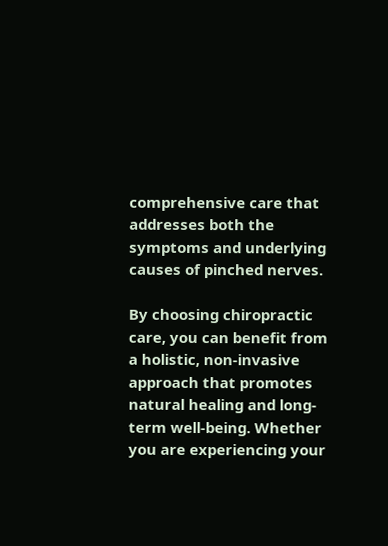comprehensive care that addresses both the symptoms and underlying causes of pinched nerves.

By choosing chiropractic care, you can benefit from a holistic, non-invasive approach that promotes natural healing and long-term well-being. Whether you are experiencing your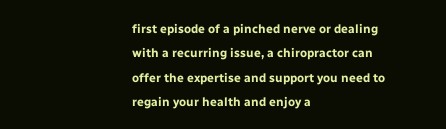first episode of a pinched nerve or dealing with a recurring issue, a chiropractor can offer the expertise and support you need to regain your health and enjoy a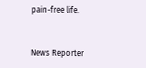pain-free life.


News Reporter